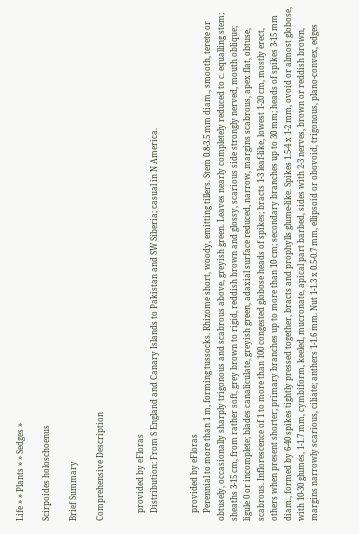Life » » Plants » » Sedges »

Scirpoides holoschoenus

Brief Summary

Comprehensive Description


    provided by eFloras
    Distribution: From S England and Canary Islands to Pakistan and SW Siberia; casual in N America.


    provided by eFloras
    Perennial to more than 1 m, forming tussocks. Rhizome short, woody, emitting tillers. Stem 0.8-3.5 mm diam., smooth, terete or obtusely, occasionally sharply trigonous and scabrous above, greyish green. Leaves nearly completely reduced to c. equalling stem; sheaths 3-15 cm, from rather soft, grey brown to rigid, reddish brown and glossy, scarious side strongly nerved, mouth oblique; ligule 0 or incomplete; blades canaliculate, greyish green, adaxial surface reduced, narrow, margins scabrous, apex flat, obtuse, scabrous. Inflorescence of 1 to more than 100 congested globose heads of spikes; bracts 1-3 leaf-like, lowest 1-20 cm, mostly erect, others when present shorter; primary branches up to more than 10 cm; secondary branches up to 30 mm; heads of spikes 3-15 mm diam., formed by 6-40 spikes tightly pressed together, bracts and prophylls glume-like. Spikes 1.5-4 x 1-2 mm, ovoid or almost globose, with 10-30 glumes, 1-1.7 mm, cymbiform, keeled, mucronate, apical part barbed, sides with 2-3 nerves, brown or reddish brown, margins narrowly scarious, ciliate; anthers 1-1.6 mm. Nut 1-1.3 x 0.5-0.7 mm, ellipsoid or obovoid, trigonous, plano-convex, edges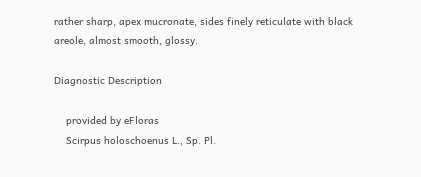rather sharp, apex mucronate, sides finely reticulate with black areole, almost smooth, glossy.

Diagnostic Description

    provided by eFloras
    Scirpus holoschoenus L., Sp. Pl.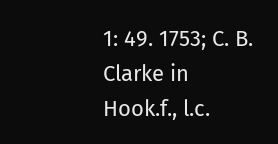1: 49. 1753; C. B. Clarke in Hook.f., l.c.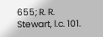655; R. R. Stewart, l.c. 101.